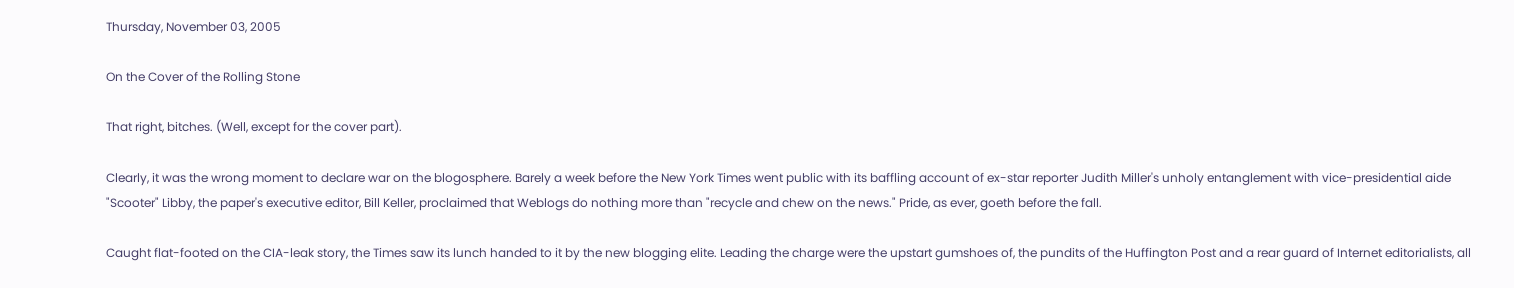Thursday, November 03, 2005

On the Cover of the Rolling Stone

That right, bitches. (Well, except for the cover part).

Clearly, it was the wrong moment to declare war on the blogosphere. Barely a week before the New York Times went public with its baffling account of ex-star reporter Judith Miller's unholy entanglement with vice-presidential aide "Scooter" Libby, the paper's executive editor, Bill Keller, proclaimed that Weblogs do nothing more than "recycle and chew on the news." Pride, as ever, goeth before the fall.

Caught flat-footed on the CIA-leak story, the Times saw its lunch handed to it by the new blogging elite. Leading the charge were the upstart gumshoes of, the pundits of the Huffington Post and a rear guard of Internet editorialists, all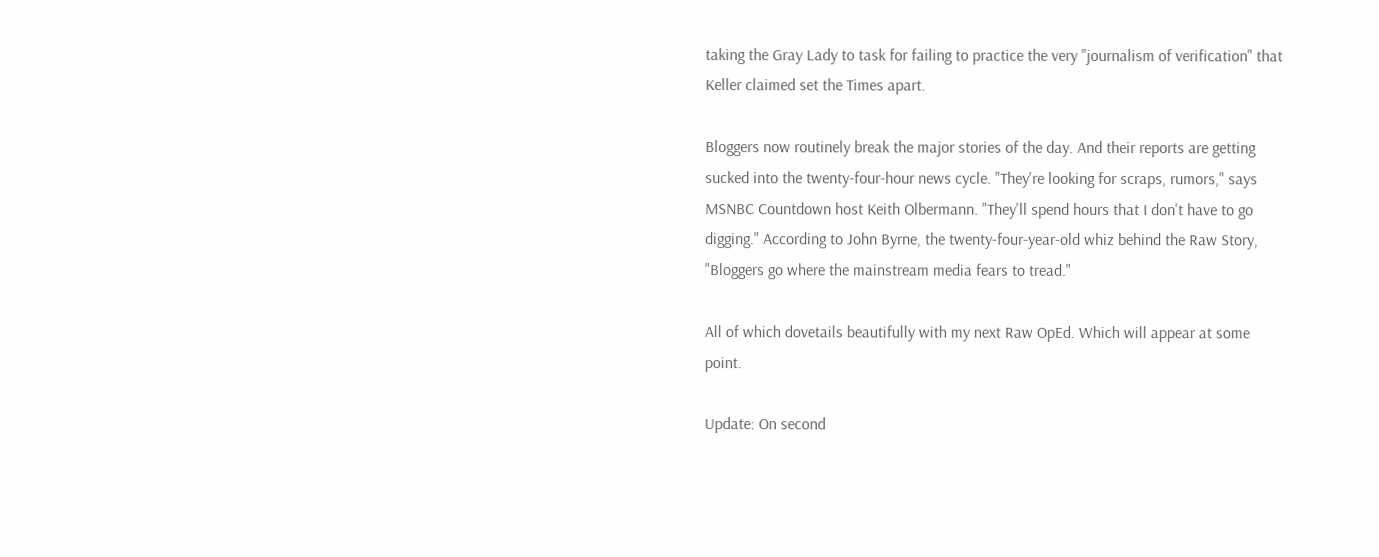taking the Gray Lady to task for failing to practice the very "journalism of verification" that Keller claimed set the Times apart.

Bloggers now routinely break the major stories of the day. And their reports are getting sucked into the twenty-four-hour news cycle. "They're looking for scraps, rumors," says MSNBC Countdown host Keith Olbermann. "They'll spend hours that I don't have to go digging." According to John Byrne, the twenty-four-year-old whiz behind the Raw Story, "Bloggers go where the mainstream media fears to tread."

All of which dovetails beautifully with my next Raw OpEd. Which will appear at some point.

Update: On second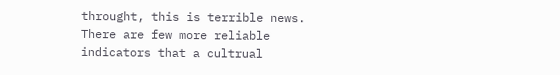throught, this is terrible news. There are few more reliable indicators that a cultrual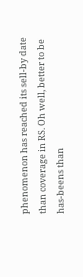phenomenon has reached its sell-by date than coverage in RS. Oh well, better to be has-beens than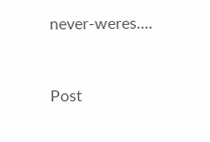never-weres....


Post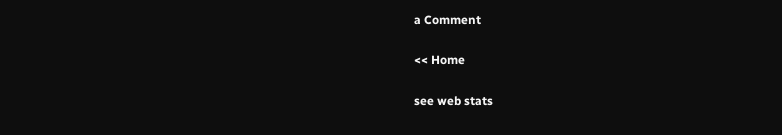a Comment

<< Home

see web stats